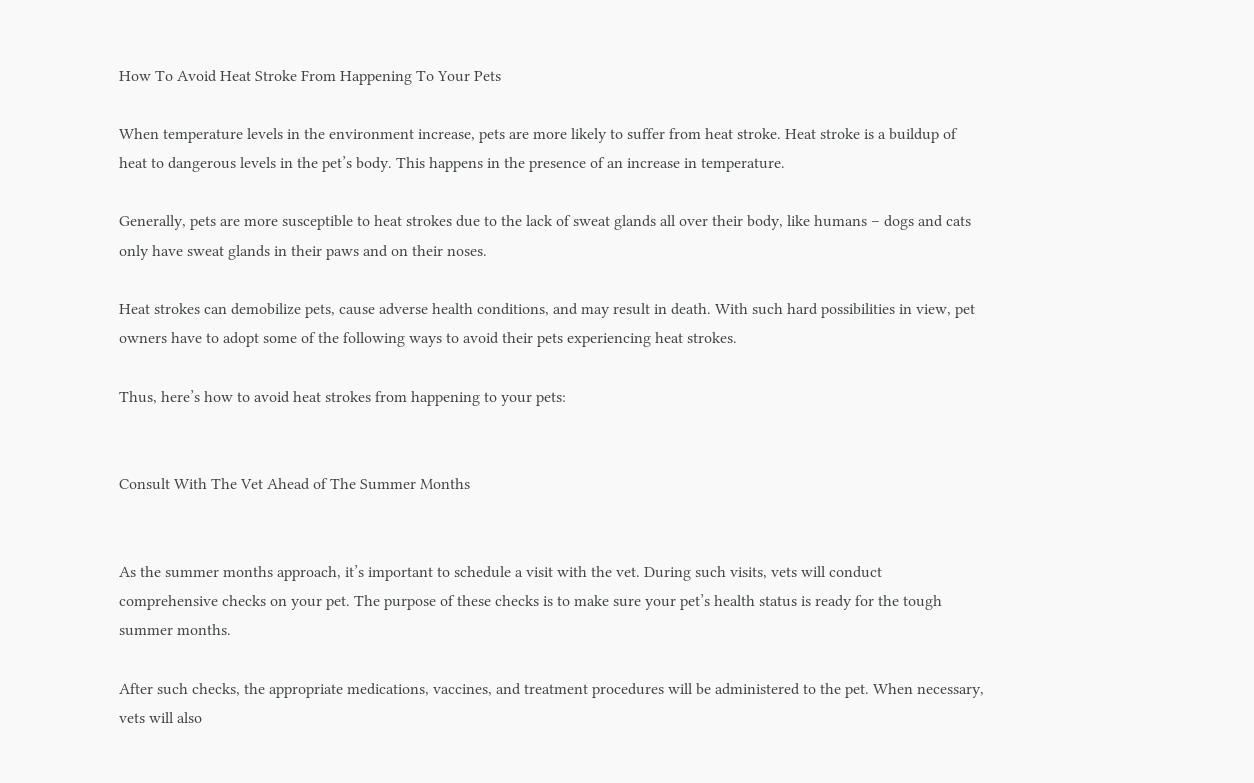How To Avoid Heat Stroke From Happening To Your Pets

When temperature levels in the environment increase, pets are more likely to suffer from heat stroke. Heat stroke is a buildup of heat to dangerous levels in the pet’s body. This happens in the presence of an increase in temperature.

Generally, pets are more susceptible to heat strokes due to the lack of sweat glands all over their body, like humans – dogs and cats only have sweat glands in their paws and on their noses.

Heat strokes can demobilize pets, cause adverse health conditions, and may result in death. With such hard possibilities in view, pet owners have to adopt some of the following ways to avoid their pets experiencing heat strokes.

Thus, here’s how to avoid heat strokes from happening to your pets:


Consult With The Vet Ahead of The Summer Months


As the summer months approach, it’s important to schedule a visit with the vet. During such visits, vets will conduct comprehensive checks on your pet. The purpose of these checks is to make sure your pet’s health status is ready for the tough summer months.

After such checks, the appropriate medications, vaccines, and treatment procedures will be administered to the pet. When necessary, vets will also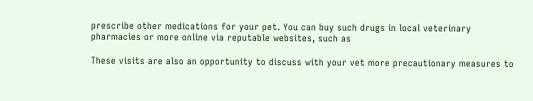prescribe other medications for your pet. You can buy such drugs in local veterinary pharmacies or more online via reputable websites, such as

These visits are also an opportunity to discuss with your vet more precautionary measures to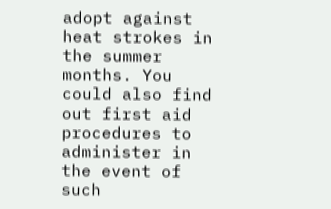adopt against heat strokes in the summer months. You could also find out first aid procedures to administer in the event of such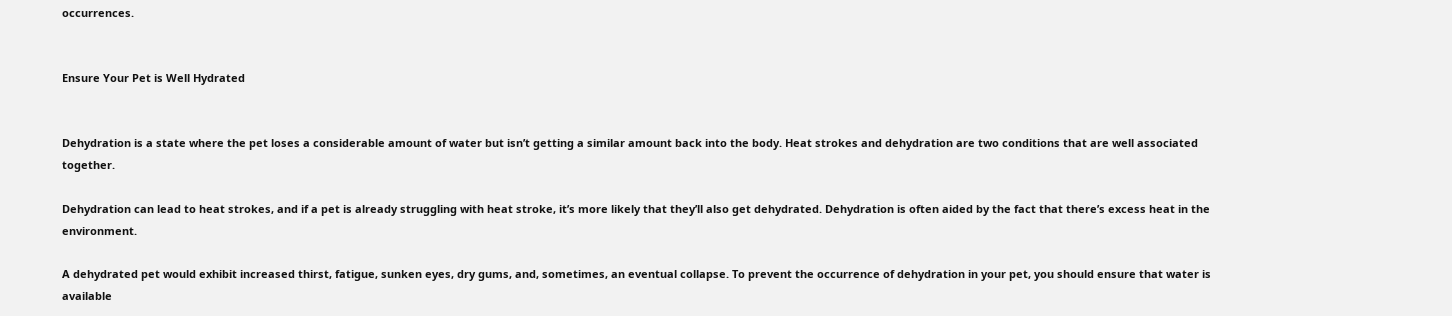occurrences.


Ensure Your Pet is Well Hydrated


Dehydration is a state where the pet loses a considerable amount of water but isn’t getting a similar amount back into the body. Heat strokes and dehydration are two conditions that are well associated together.

Dehydration can lead to heat strokes, and if a pet is already struggling with heat stroke, it’s more likely that they’ll also get dehydrated. Dehydration is often aided by the fact that there’s excess heat in the environment.

A dehydrated pet would exhibit increased thirst, fatigue, sunken eyes, dry gums, and, sometimes, an eventual collapse. To prevent the occurrence of dehydration in your pet, you should ensure that water is available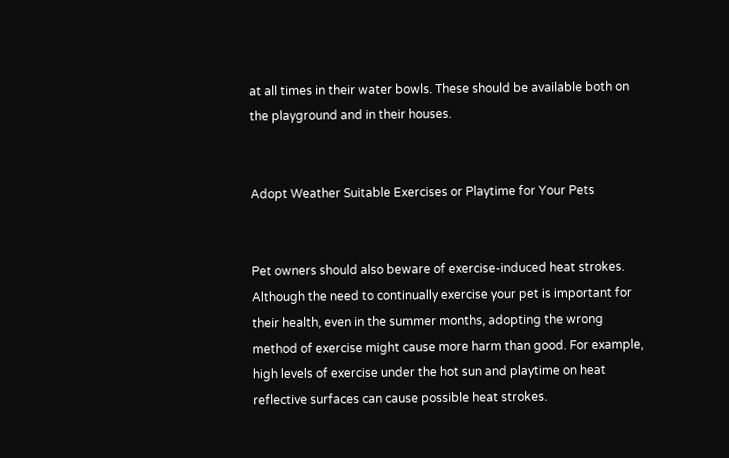at all times in their water bowls. These should be available both on the playground and in their houses.


Adopt Weather Suitable Exercises or Playtime for Your Pets


Pet owners should also beware of exercise-induced heat strokes. Although the need to continually exercise your pet is important for their health, even in the summer months, adopting the wrong method of exercise might cause more harm than good. For example, high levels of exercise under the hot sun and playtime on heat reflective surfaces can cause possible heat strokes.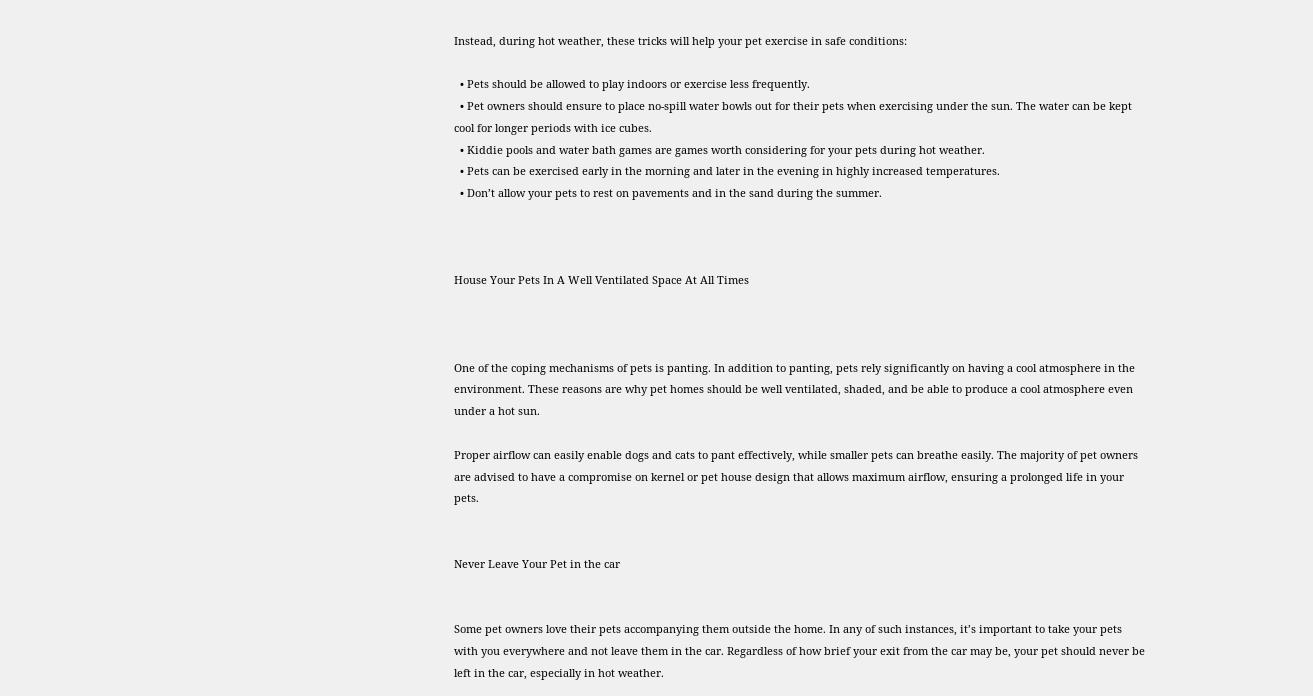Instead, during hot weather, these tricks will help your pet exercise in safe conditions:

  • Pets should be allowed to play indoors or exercise less frequently.
  • Pet owners should ensure to place no-spill water bowls out for their pets when exercising under the sun. The water can be kept cool for longer periods with ice cubes.
  • Kiddie pools and water bath games are games worth considering for your pets during hot weather.
  • Pets can be exercised early in the morning and later in the evening in highly increased temperatures.
  • Don’t allow your pets to rest on pavements and in the sand during the summer.



House Your Pets In A Well Ventilated Space At All Times



One of the coping mechanisms of pets is panting. In addition to panting, pets rely significantly on having a cool atmosphere in the environment. These reasons are why pet homes should be well ventilated, shaded, and be able to produce a cool atmosphere even under a hot sun.

Proper airflow can easily enable dogs and cats to pant effectively, while smaller pets can breathe easily. The majority of pet owners are advised to have a compromise on kernel or pet house design that allows maximum airflow, ensuring a prolonged life in your pets.


Never Leave Your Pet in the car


Some pet owners love their pets accompanying them outside the home. In any of such instances, it’s important to take your pets with you everywhere and not leave them in the car. Regardless of how brief your exit from the car may be, your pet should never be left in the car, especially in hot weather.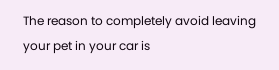The reason to completely avoid leaving your pet in your car is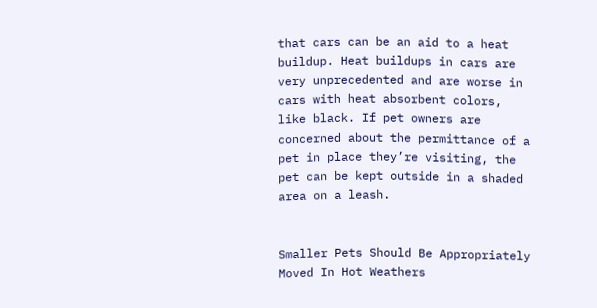that cars can be an aid to a heat buildup. Heat buildups in cars are very unprecedented and are worse in cars with heat absorbent colors, like black. If pet owners are concerned about the permittance of a pet in place they’re visiting, the pet can be kept outside in a shaded area on a leash.


Smaller Pets Should Be Appropriately Moved In Hot Weathers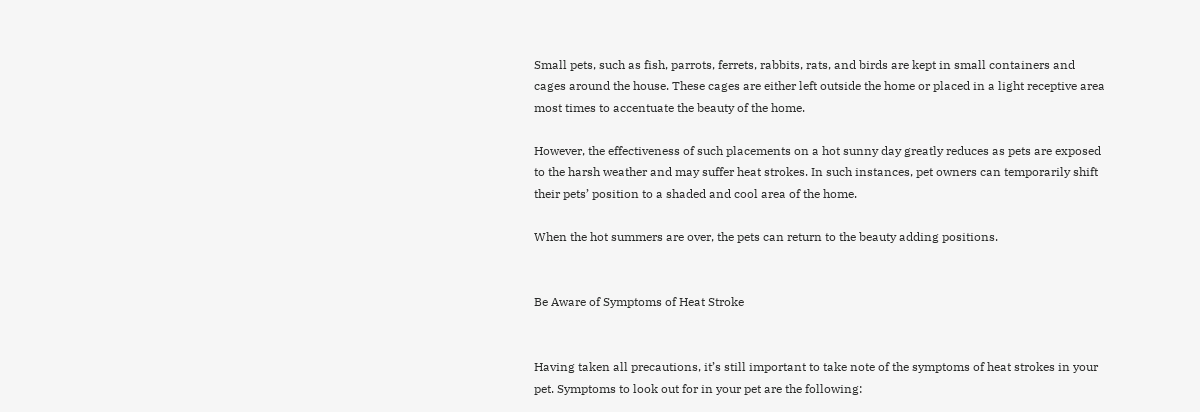Small pets, such as fish, parrots, ferrets, rabbits, rats, and birds are kept in small containers and cages around the house. These cages are either left outside the home or placed in a light receptive area most times to accentuate the beauty of the home.

However, the effectiveness of such placements on a hot sunny day greatly reduces as pets are exposed to the harsh weather and may suffer heat strokes. In such instances, pet owners can temporarily shift their pets’ position to a shaded and cool area of the home.

When the hot summers are over, the pets can return to the beauty adding positions.


Be Aware of Symptoms of Heat Stroke


Having taken all precautions, it’s still important to take note of the symptoms of heat strokes in your pet. Symptoms to look out for in your pet are the following: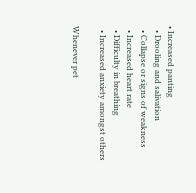• Increased panting
  • Drooling and salivation
  • Collapse or signs of weakness
  • Increased heart rate
  • Difficulty in breathing
  • Increased anxiety amongst others

Whenever pet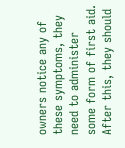owners notice any of these symptoms, they need to administer some form of first aid. After this, they should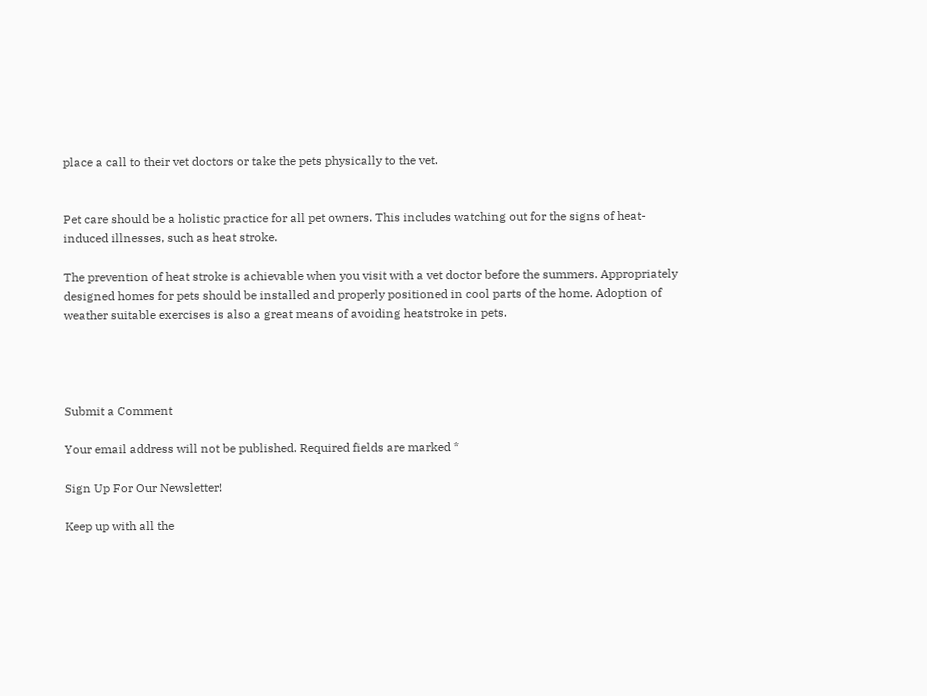place a call to their vet doctors or take the pets physically to the vet.


Pet care should be a holistic practice for all pet owners. This includes watching out for the signs of heat-induced illnesses, such as heat stroke.

The prevention of heat stroke is achievable when you visit with a vet doctor before the summers. Appropriately designed homes for pets should be installed and properly positioned in cool parts of the home. Adoption of weather suitable exercises is also a great means of avoiding heatstroke in pets.




Submit a Comment

Your email address will not be published. Required fields are marked *

Sign Up For Our Newsletter!

Keep up with all the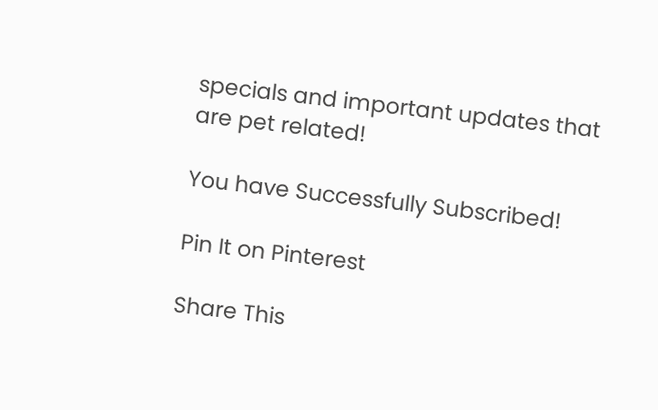specials and important updates that are pet related!

You have Successfully Subscribed!

Pin It on Pinterest

Share This